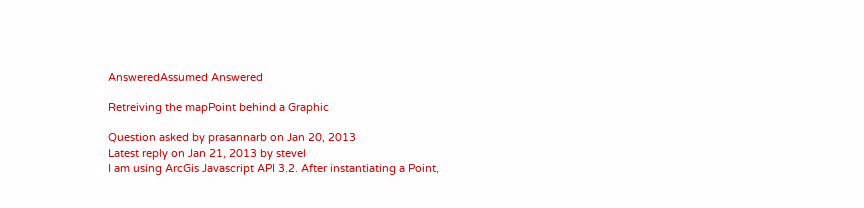AnsweredAssumed Answered

Retreiving the mapPoint behind a Graphic

Question asked by prasannarb on Jan 20, 2013
Latest reply on Jan 21, 2013 by stevel
I am using ArcGis Javascript API 3.2. After instantiating a Point,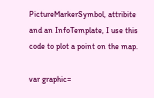PictureMarkerSymbol, attribite and an InfoTemplate, I use this code to plot a point on the map.

var graphic=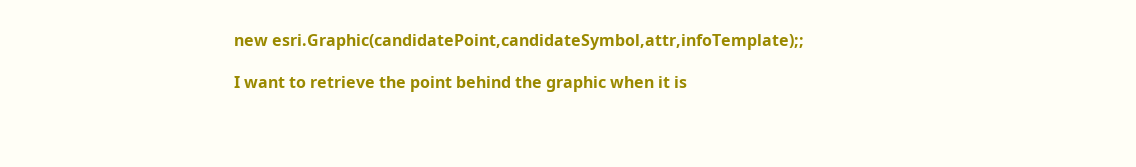new esri.Graphic(candidatePoint,candidateSymbol,attr,infoTemplate);;

I want to retrieve the point behind the graphic when it is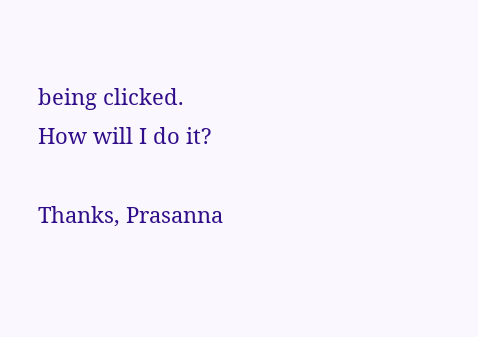being clicked. How will I do it?

Thanks, Prasanna